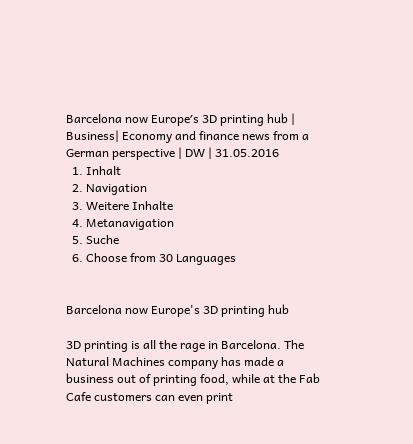Barcelona now Europe′s 3D printing hub | Business| Economy and finance news from a German perspective | DW | 31.05.2016
  1. Inhalt
  2. Navigation
  3. Weitere Inhalte
  4. Metanavigation
  5. Suche
  6. Choose from 30 Languages


Barcelona now Europe's 3D printing hub

3D printing is all the rage in Barcelona. The Natural Machines company has made a business out of printing food, while at the Fab Cafe customers can even print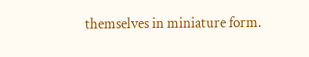themselves in miniature form.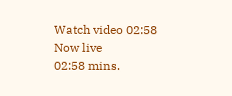Watch video 02:58
Now live
02:58 mins.